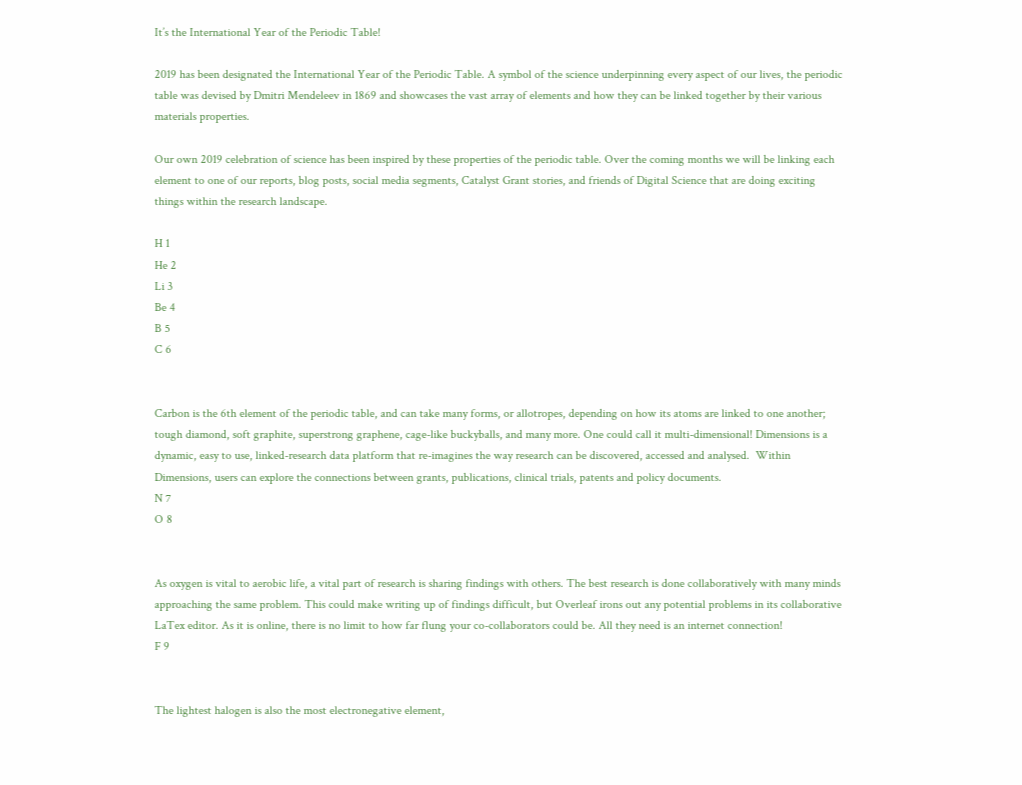It’s the International Year of the Periodic Table!

2019 has been designated the International Year of the Periodic Table. A symbol of the science underpinning every aspect of our lives, the periodic table was devised by Dmitri Mendeleev in 1869 and showcases the vast array of elements and how they can be linked together by their various materials properties.

Our own 2019 celebration of science has been inspired by these properties of the periodic table. Over the coming months we will be linking each element to one of our reports, blog posts, social media segments, Catalyst Grant stories, and friends of Digital Science that are doing exciting things within the research landscape.

H 1
He 2
Li 3
Be 4
B 5
C 6


Carbon is the 6th element of the periodic table, and can take many forms, or allotropes, depending on how its atoms are linked to one another; tough diamond, soft graphite, superstrong graphene, cage-like buckyballs, and many more. One could call it multi-dimensional! Dimensions is a dynamic, easy to use, linked-research data platform that re-imagines the way research can be discovered, accessed and analysed.  Within Dimensions, users can explore the connections between grants, publications, clinical trials, patents and policy documents.
N 7
O 8


As oxygen is vital to aerobic life, a vital part of research is sharing findings with others. The best research is done collaboratively with many minds approaching the same problem. This could make writing up of findings difficult, but Overleaf irons out any potential problems in its collaborative LaTex editor. As it is online, there is no limit to how far flung your co-collaborators could be. All they need is an internet connection!
F 9


The lightest halogen is also the most electronegative element,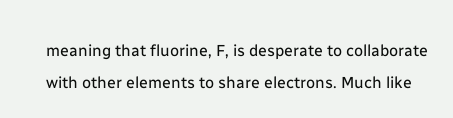meaning that fluorine, F, is desperate to collaborate with other elements to share electrons. Much like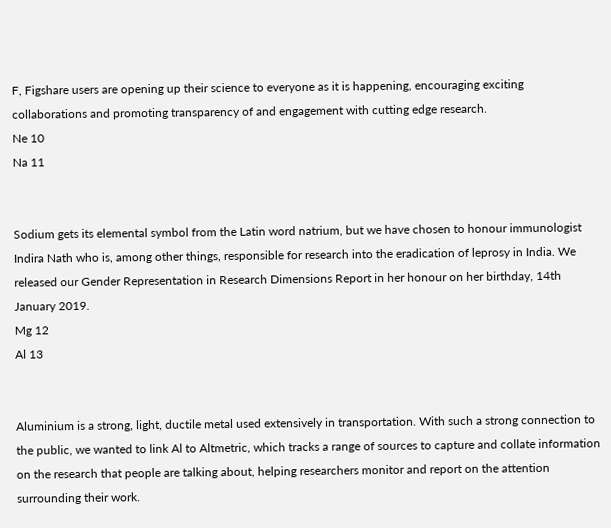F, Figshare users are opening up their science to everyone as it is happening, encouraging exciting collaborations and promoting transparency of and engagement with cutting edge research.
Ne 10
Na 11


Sodium gets its elemental symbol from the Latin word natrium, but we have chosen to honour immunologist Indira Nath who is, among other things, responsible for research into the eradication of leprosy in India. We released our Gender Representation in Research Dimensions Report in her honour on her birthday, 14th January 2019.
Mg 12
Al 13


Aluminium is a strong, light, ductile metal used extensively in transportation. With such a strong connection to the public, we wanted to link Al to Altmetric, which tracks a range of sources to capture and collate information on the research that people are talking about, helping researchers monitor and report on the attention surrounding their work.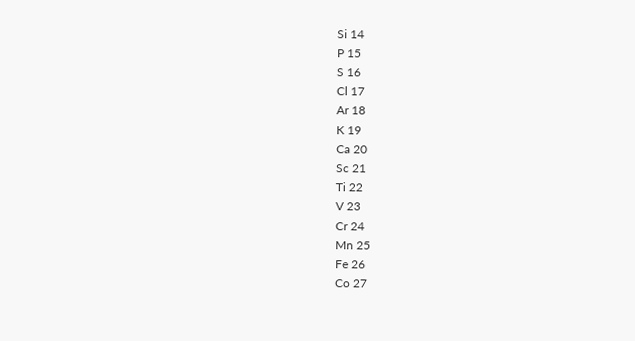Si 14
P 15
S 16
Cl 17
Ar 18
K 19
Ca 20
Sc 21
Ti 22
V 23
Cr 24
Mn 25
Fe 26
Co 27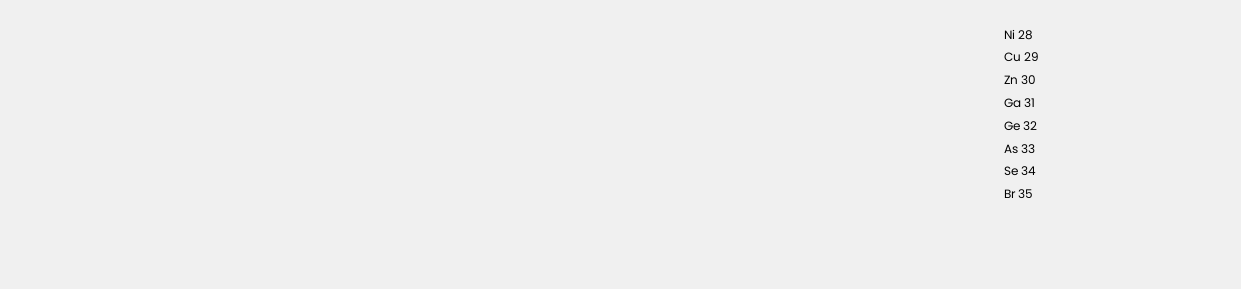Ni 28
Cu 29
Zn 30
Ga 31
Ge 32
As 33
Se 34
Br 35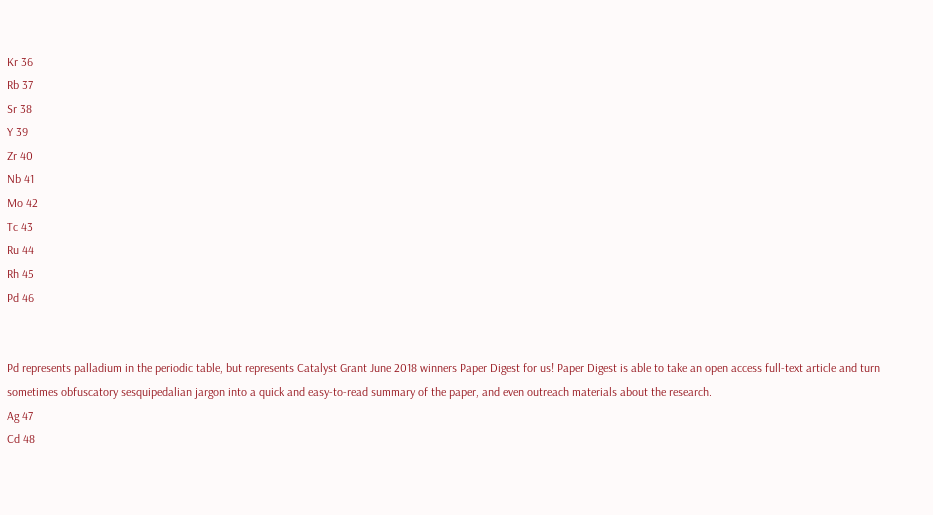Kr 36
Rb 37
Sr 38
Y 39
Zr 40
Nb 41
Mo 42
Tc 43
Ru 44
Rh 45
Pd 46


Pd represents palladium in the periodic table, but represents Catalyst Grant June 2018 winners Paper Digest for us! Paper Digest is able to take an open access full-text article and turn sometimes obfuscatory sesquipedalian jargon into a quick and easy-to-read summary of the paper, and even outreach materials about the research.
Ag 47
Cd 48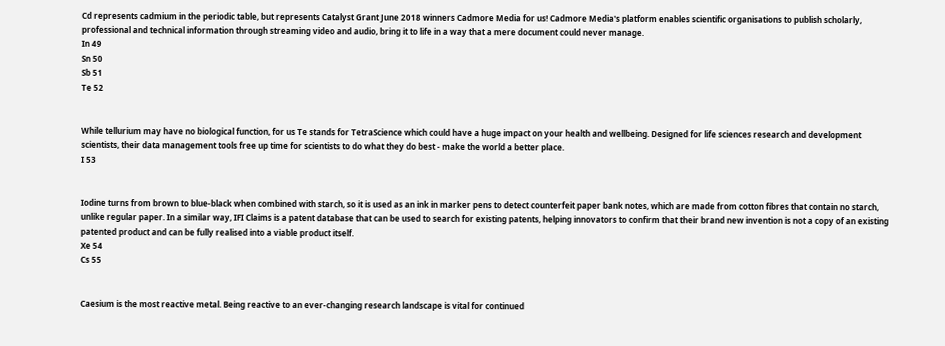Cd represents cadmium in the periodic table, but represents Catalyst Grant June 2018 winners Cadmore Media for us! Cadmore Media's platform enables scientific organisations to publish scholarly, professional and technical information through streaming video and audio, bring it to life in a way that a mere document could never manage.
In 49
Sn 50
Sb 51
Te 52


While tellurium may have no biological function, for us Te stands for TetraScience which could have a huge impact on your health and wellbeing. Designed for life sciences research and development scientists, their data management tools free up time for scientists to do what they do best - make the world a better place.
I 53


Iodine turns from brown to blue-black when combined with starch, so it is used as an ink in marker pens to detect counterfeit paper bank notes, which are made from cotton fibres that contain no starch, unlike regular paper. In a similar way, IFI Claims is a patent database that can be used to search for existing patents, helping innovators to confirm that their brand new invention is not a copy of an existing patented product and can be fully realised into a viable product itself.
Xe 54
Cs 55


Caesium is the most reactive metal. Being reactive to an ever-changing research landscape is vital for continued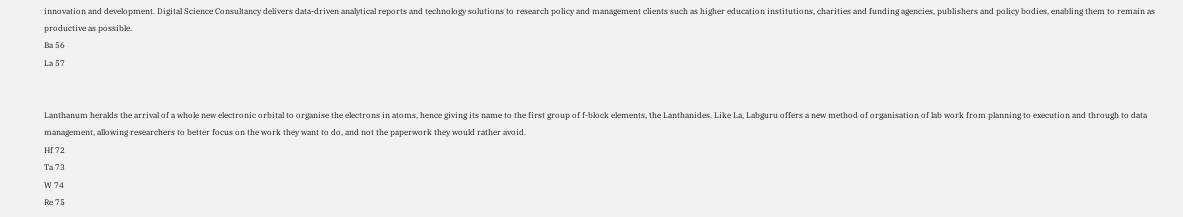innovation and development. Digital Science Consultancy delivers data-driven analytical reports and technology solutions to research policy and management clients such as higher education institutions, charities and funding agencies, publishers and policy bodies, enabling them to remain as productive as possible.
Ba 56
La 57


Lanthanum heralds the arrival of a whole new electronic orbital to organise the electrons in atoms, hence giving its name to the first group of f-block elements, the Lanthanides. Like La, Labguru offers a new method of organisation of lab work from planning to execution and through to data management, allowing researchers to better focus on the work they want to do, and not the paperwork they would rather avoid.
Hf 72
Ta 73
W 74
Re 75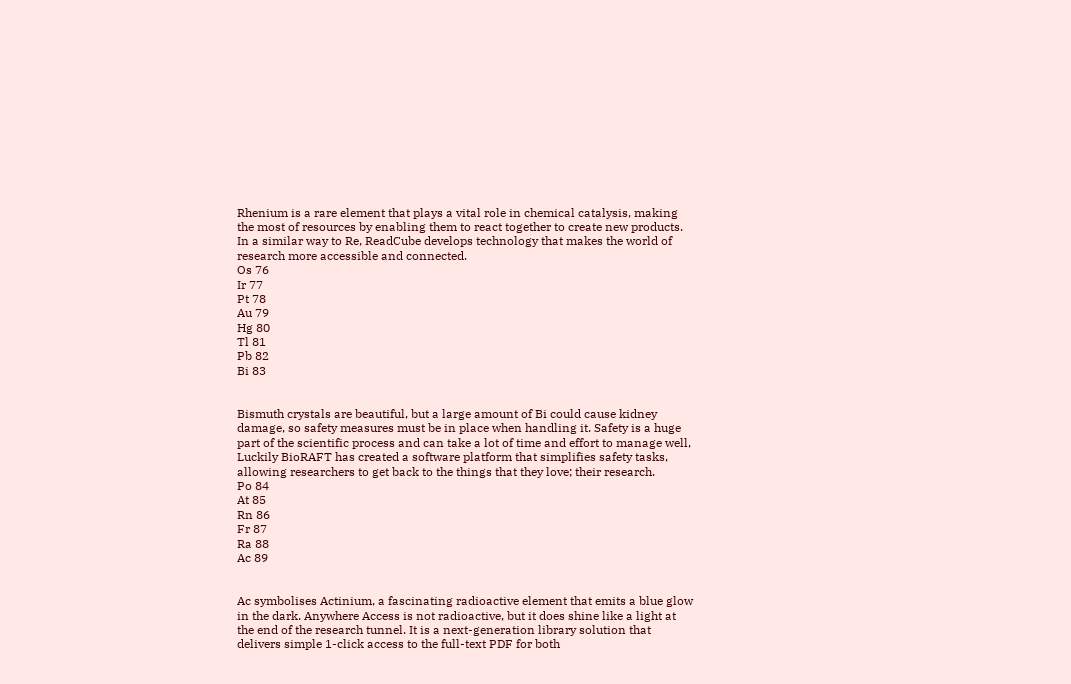Rhenium is a rare element that plays a vital role in chemical catalysis, making the most of resources by enabling them to react together to create new products. In a similar way to Re, ReadCube develops technology that makes the world of research more accessible and connected.
Os 76
Ir 77
Pt 78
Au 79
Hg 80
Tl 81
Pb 82
Bi 83


Bismuth crystals are beautiful, but a large amount of Bi could cause kidney damage, so safety measures must be in place when handling it. Safety is a huge part of the scientific process and can take a lot of time and effort to manage well, Luckily BioRAFT has created a software platform that simplifies safety tasks, allowing researchers to get back to the things that they love; their research.
Po 84
At 85
Rn 86
Fr 87
Ra 88
Ac 89


Ac symbolises Actinium, a fascinating radioactive element that emits a blue glow in the dark. Anywhere Access is not radioactive, but it does shine like a light at the end of the research tunnel. It is a next-generation library solution that delivers simple 1-click access to the full-text PDF for both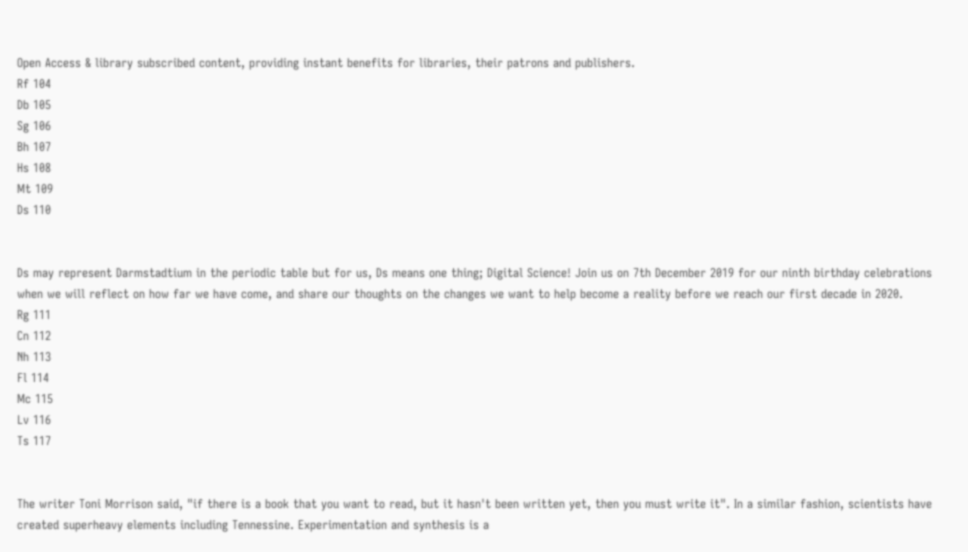Open Access & library subscribed content, providing instant benefits for libraries, their patrons and publishers.
Rf 104
Db 105
Sg 106
Bh 107
Hs 108
Mt 109
Ds 110


Ds may represent Darmstadtium in the periodic table but for us, Ds means one thing; Digital Science! Join us on 7th December 2019 for our ninth birthday celebrations when we will reflect on how far we have come, and share our thoughts on the changes we want to help become a reality before we reach our first decade in 2020.
Rg 111
Cn 112
Nh 113
Fl 114
Mc 115
Lv 116
Ts 117


The writer Toni Morrison said, "if there is a book that you want to read, but it hasn't been written yet, then you must write it". In a similar fashion, scientists have created superheavy elements including Tennessine. Experimentation and synthesis is a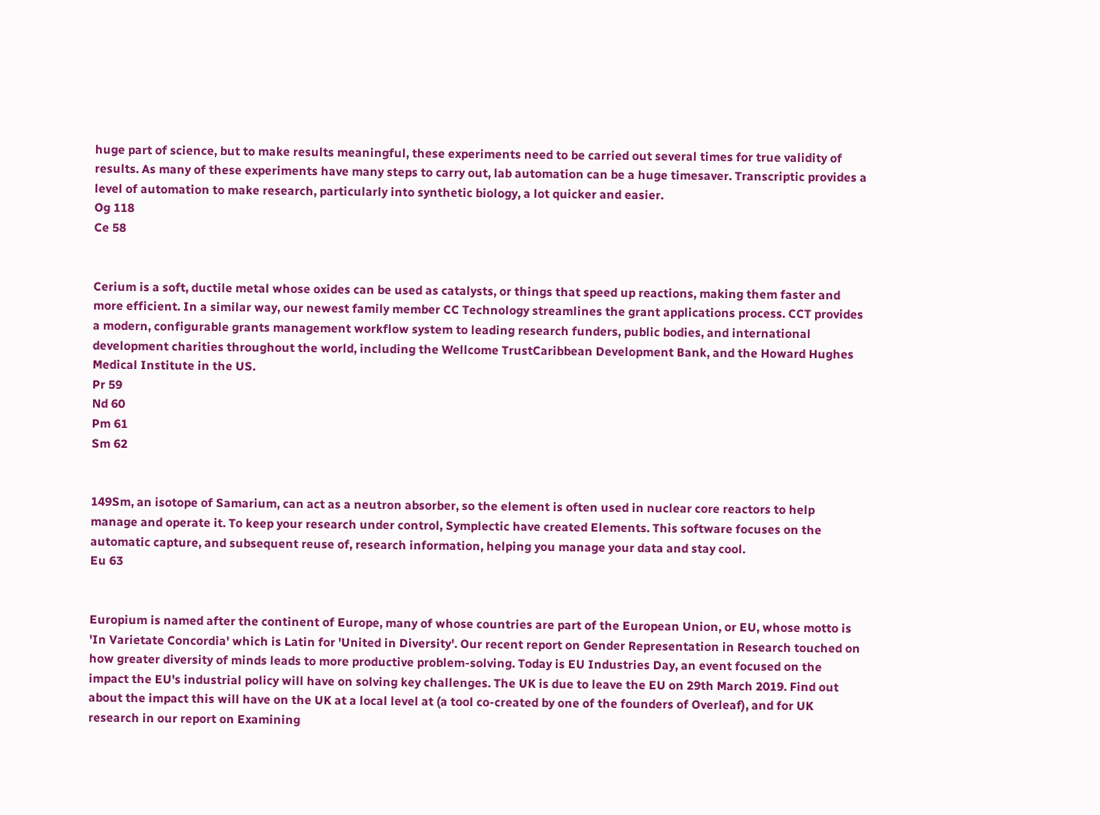huge part of science, but to make results meaningful, these experiments need to be carried out several times for true validity of results. As many of these experiments have many steps to carry out, lab automation can be a huge timesaver. Transcriptic provides a level of automation to make research, particularly into synthetic biology, a lot quicker and easier.
Og 118
Ce 58


Cerium is a soft, ductile metal whose oxides can be used as catalysts, or things that speed up reactions, making them faster and more efficient. In a similar way, our newest family member CC Technology streamlines the grant applications process. CCT provides a modern, configurable grants management workflow system to leading research funders, public bodies, and international development charities throughout the world, including the Wellcome TrustCaribbean Development Bank, and the Howard Hughes Medical Institute in the US.
Pr 59
Nd 60
Pm 61
Sm 62


149Sm, an isotope of Samarium, can act as a neutron absorber, so the element is often used in nuclear core reactors to help manage and operate it. To keep your research under control, Symplectic have created Elements. This software focuses on the automatic capture, and subsequent reuse of, research information, helping you manage your data and stay cool.
Eu 63


Europium is named after the continent of Europe, many of whose countries are part of the European Union, or EU, whose motto is 'In Varietate Concordia' which is Latin for 'United in Diversity'. Our recent report on Gender Representation in Research touched on how greater diversity of minds leads to more productive problem-solving. Today is EU Industries Day, an event focused on the impact the EU's industrial policy will have on solving key challenges. The UK is due to leave the EU on 29th March 2019. Find out about the impact this will have on the UK at a local level at (a tool co-created by one of the founders of Overleaf), and for UK research in our report on Examining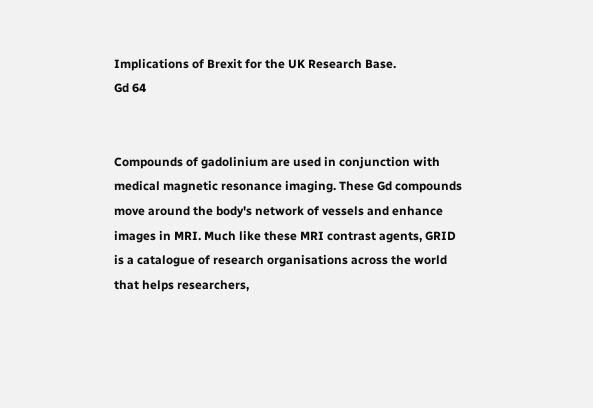Implications of Brexit for the UK Research Base.
Gd 64


Compounds of gadolinium are used in conjunction with medical magnetic resonance imaging. These Gd compounds move around the body's network of vessels and enhance images in MRI. Much like these MRI contrast agents, GRID is a catalogue of research organisations across the world that helps researchers,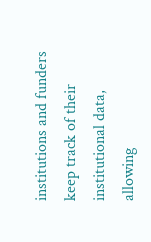institutions and funders keep track of their institutional data, allowing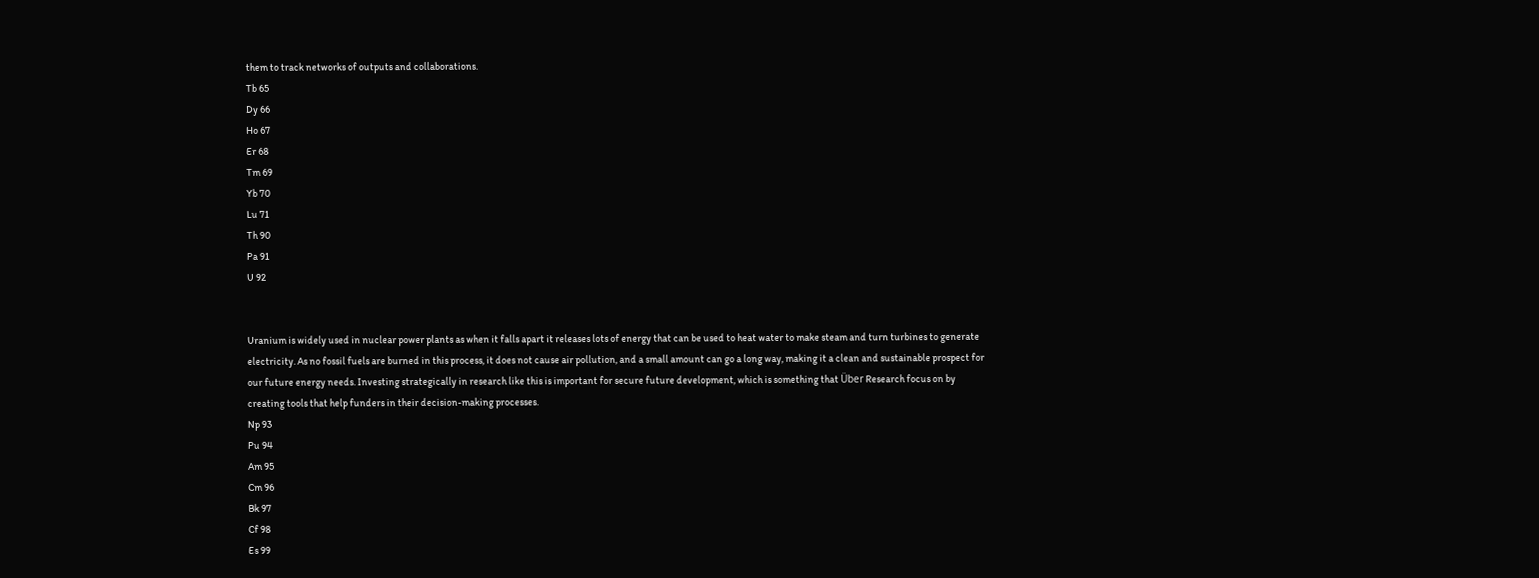them to track networks of outputs and collaborations.
Tb 65
Dy 66
Ho 67
Er 68
Tm 69
Yb 70
Lu 71
Th 90
Pa 91
U 92


Uranium is widely used in nuclear power plants as when it falls apart it releases lots of energy that can be used to heat water to make steam and turn turbines to generate electricity. As no fossil fuels are burned in this process, it does not cause air pollution, and a small amount can go a long way, making it a clean and sustainable prospect for our future energy needs. Investing strategically in research like this is important for secure future development, which is something that Über Research focus on by creating tools that help funders in their decision-making processes.
Np 93
Pu 94
Am 95
Cm 96
Bk 97
Cf 98
Es 99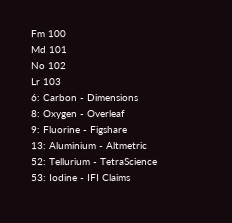Fm 100
Md 101
No 102
Lr 103
6: Carbon - Dimensions
8: Oxygen - Overleaf
9: Fluorine - Figshare
13: Aluminium - Altmetric
52: Tellurium - TetraScience
53: Iodine - IFI Claims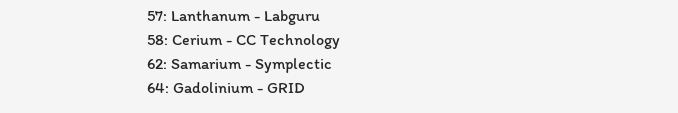57: Lanthanum - Labguru
58: Cerium - CC Technology
62: Samarium - Symplectic
64: Gadolinium - GRID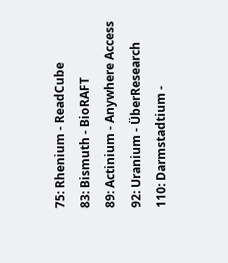75: Rhenium - ReadCube
83: Bismuth - BioRAFT
89: Actinium - Anywhere Access
92: Uranium - ÜberResearch
110: Darmstadtium -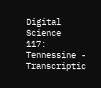Digital Science
117: Tennessine - Transcriptic